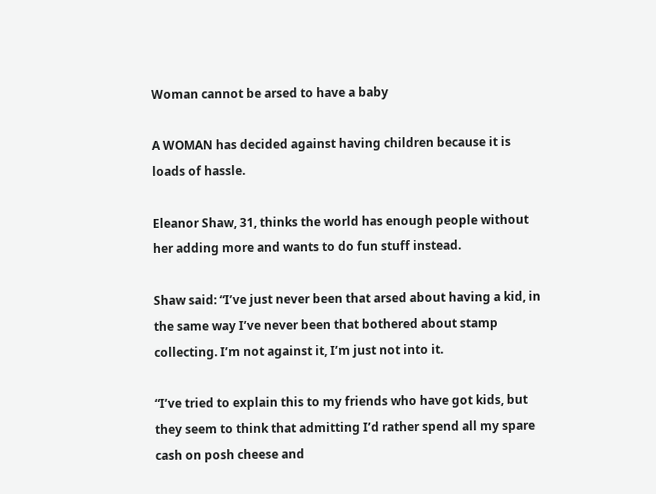Woman cannot be arsed to have a baby

A WOMAN has decided against having children because it is loads of hassle.

Eleanor Shaw, 31, thinks the world has enough people without her adding more and wants to do fun stuff instead.

Shaw said: “I’ve just never been that arsed about having a kid, in the same way I’ve never been that bothered about stamp collecting. I’m not against it, I’m just not into it.

“I’ve tried to explain this to my friends who have got kids, but they seem to think that admitting I’d rather spend all my spare cash on posh cheese and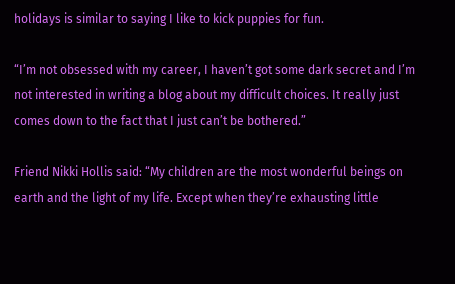holidays is similar to saying I like to kick puppies for fun.

“I’m not obsessed with my career, I haven’t got some dark secret and I’m not interested in writing a blog about my difficult choices. It really just comes down to the fact that I just can’t be bothered.”

Friend Nikki Hollis said: “My children are the most wonderful beings on earth and the light of my life. Except when they’re exhausting little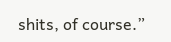shits, of course.”